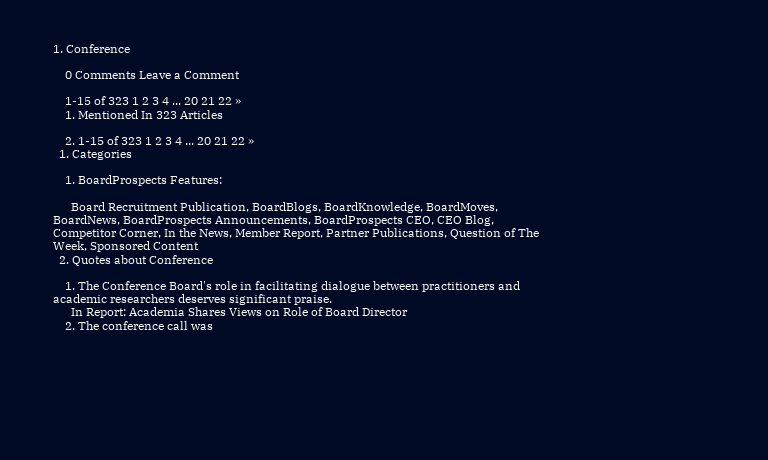1. Conference

    0 Comments Leave a Comment

    1-15 of 323 1 2 3 4 ... 20 21 22 »
    1. Mentioned In 323 Articles

    2. 1-15 of 323 1 2 3 4 ... 20 21 22 »
  1. Categories

    1. BoardProspects Features:

      Board Recruitment Publication, BoardBlogs, BoardKnowledge, BoardMoves, BoardNews, BoardProspects Announcements, BoardProspects CEO, CEO Blog, Competitor Corner, In the News, Member Report, Partner Publications, Question of The Week, Sponsored Content
  2. Quotes about Conference

    1. The Conference Board's role in facilitating dialogue between practitioners and academic researchers deserves significant praise.
      In Report: Academia Shares Views on Role of Board Director
    2. The conference call was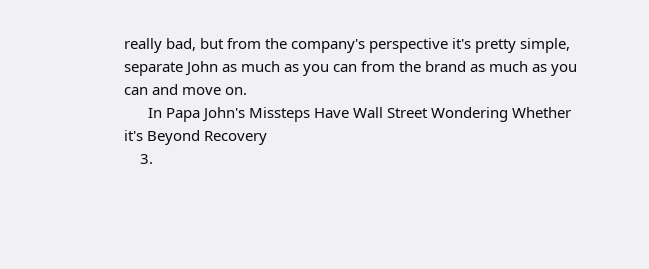really bad, but from the company's perspective it's pretty simple, separate John as much as you can from the brand as much as you can and move on.
      In Papa John's Missteps Have Wall Street Wondering Whether it's Beyond Recovery
    3.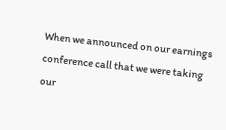When we announced on our earnings conference call that we were taking our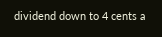dividend down to 4 cents a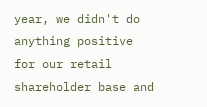year, we didn't do anything positive for our retail shareholder base and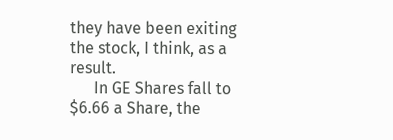they have been exiting the stock, I think, as a result.
      In GE Shares fall to $6.66 a Share, the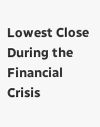Lowest Close During the Financial Crisis